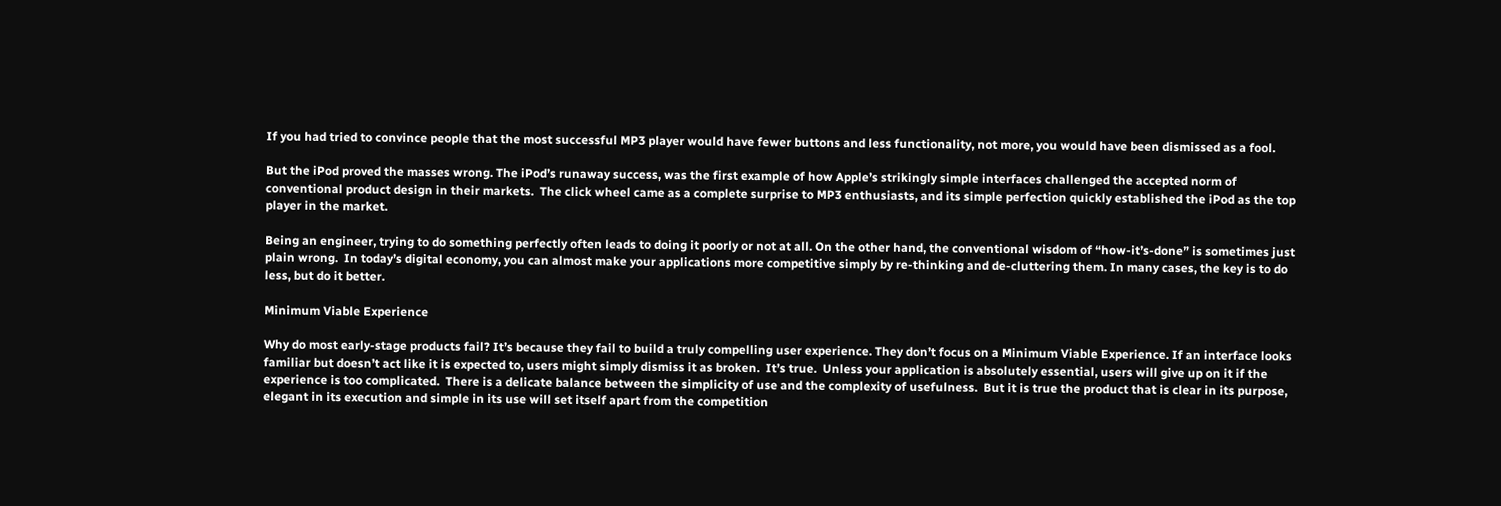If you had tried to convince people that the most successful MP3 player would have fewer buttons and less functionality, not more, you would have been dismissed as a fool.

But the iPod proved the masses wrong. The iPod’s runaway success, was the first example of how Apple’s strikingly simple interfaces challenged the accepted norm of conventional product design in their markets.  The click wheel came as a complete surprise to MP3 enthusiasts, and its simple perfection quickly established the iPod as the top player in the market.

Being an engineer, trying to do something perfectly often leads to doing it poorly or not at all. On the other hand, the conventional wisdom of “how-it’s-done” is sometimes just plain wrong.  In today’s digital economy, you can almost make your applications more competitive simply by re-thinking and de-cluttering them. In many cases, the key is to do less, but do it better.

Minimum Viable Experience

Why do most early-stage products fail? It’s because they fail to build a truly compelling user experience. They don’t focus on a Minimum Viable Experience. If an interface looks familiar but doesn’t act like it is expected to, users might simply dismiss it as broken.  It’s true.  Unless your application is absolutely essential, users will give up on it if the experience is too complicated.  There is a delicate balance between the simplicity of use and the complexity of usefulness.  But it is true the product that is clear in its purpose, elegant in its execution and simple in its use will set itself apart from the competition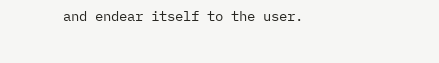and endear itself to the user.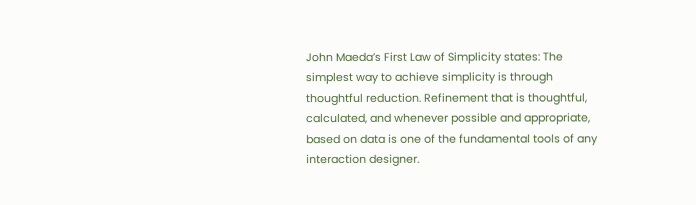John Maeda’s First Law of Simplicity states: The simplest way to achieve simplicity is through thoughtful reduction. Refinement that is thoughtful, calculated, and whenever possible and appropriate, based on data is one of the fundamental tools of any interaction designer.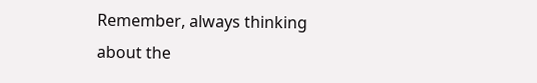Remember, always thinking about the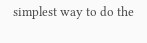simplest way to do the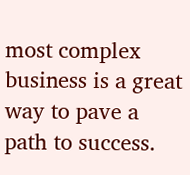most complex business is a great way to pave a path to success.